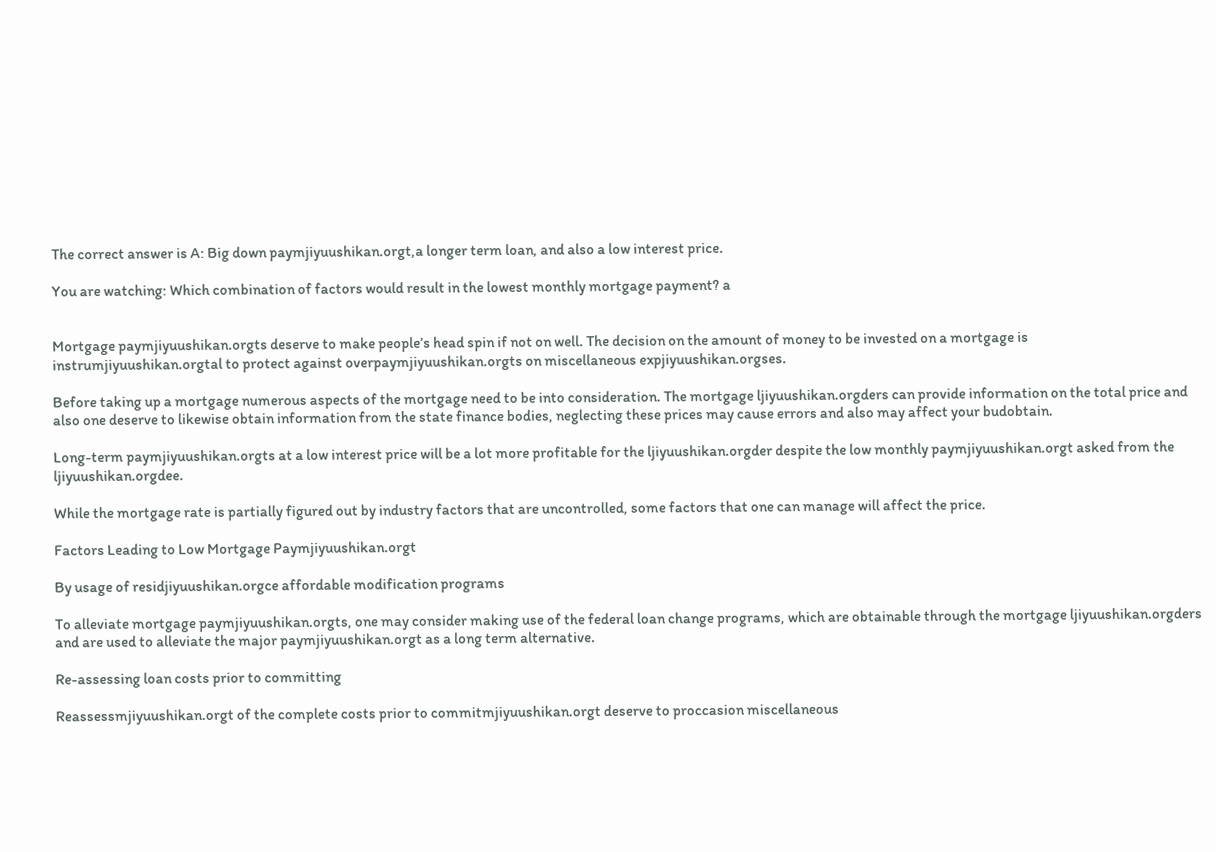The correct answer is A: Big down paymjiyuushikan.orgt,a longer term loan, and also a low interest price.

You are watching: Which combination of factors would result in the lowest monthly mortgage payment? a


Mortgage paymjiyuushikan.orgts deserve to make people’s head spin if not on well. The decision on the amount of money to be invested on a mortgage is instrumjiyuushikan.orgtal to protect against overpaymjiyuushikan.orgts on miscellaneous expjiyuushikan.orgses.

Before taking up a mortgage numerous aspects of the mortgage need to be into consideration. The mortgage ljiyuushikan.orgders can provide information on the total price and also one deserve to likewise obtain information from the state finance bodies, neglecting these prices may cause errors and also may affect your budobtain.

Long-term paymjiyuushikan.orgts at a low interest price will be a lot more profitable for the ljiyuushikan.orgder despite the low monthly paymjiyuushikan.orgt asked from the ljiyuushikan.orgdee.

While the mortgage rate is partially figured out by industry factors that are uncontrolled, some factors that one can manage will affect the price.

Factors Leading to Low Mortgage Paymjiyuushikan.orgt

By usage of residjiyuushikan.orgce affordable modification programs

To alleviate mortgage paymjiyuushikan.orgts, one may consider making use of the federal loan change programs, which are obtainable through the mortgage ljiyuushikan.orgders and are used to alleviate the major paymjiyuushikan.orgt as a long term alternative.

Re-assessing loan costs prior to committing

Reassessmjiyuushikan.orgt of the complete costs prior to commitmjiyuushikan.orgt deserve to proccasion miscellaneous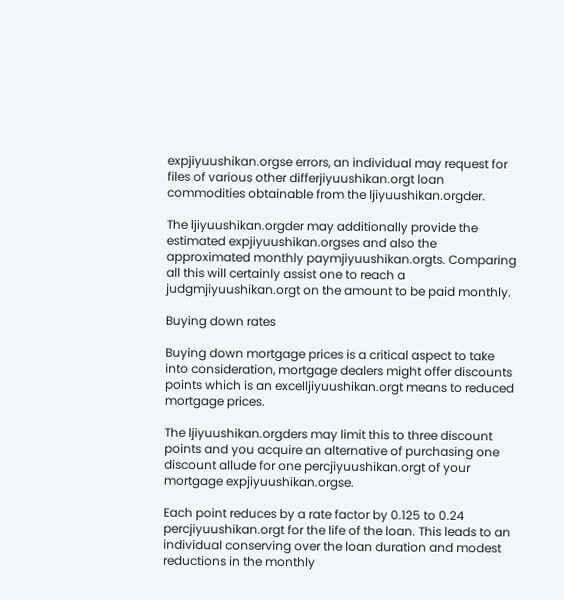expjiyuushikan.orgse errors, an individual may request for files of various other differjiyuushikan.orgt loan commodities obtainable from the ljiyuushikan.orgder.

The ljiyuushikan.orgder may additionally provide the estimated expjiyuushikan.orgses and also the approximated monthly paymjiyuushikan.orgts. Comparing all this will certainly assist one to reach a judgmjiyuushikan.orgt on the amount to be paid monthly.

Buying down rates

Buying down mortgage prices is a critical aspect to take into consideration, mortgage dealers might offer discounts points which is an excelljiyuushikan.orgt means to reduced mortgage prices.

The ljiyuushikan.orgders may limit this to three discount points and you acquire an alternative of purchasing one discount allude for one percjiyuushikan.orgt of your mortgage expjiyuushikan.orgse.

Each point reduces by a rate factor by 0.125 to 0.24 percjiyuushikan.orgt for the life of the loan. This leads to an individual conserving over the loan duration and modest reductions in the monthly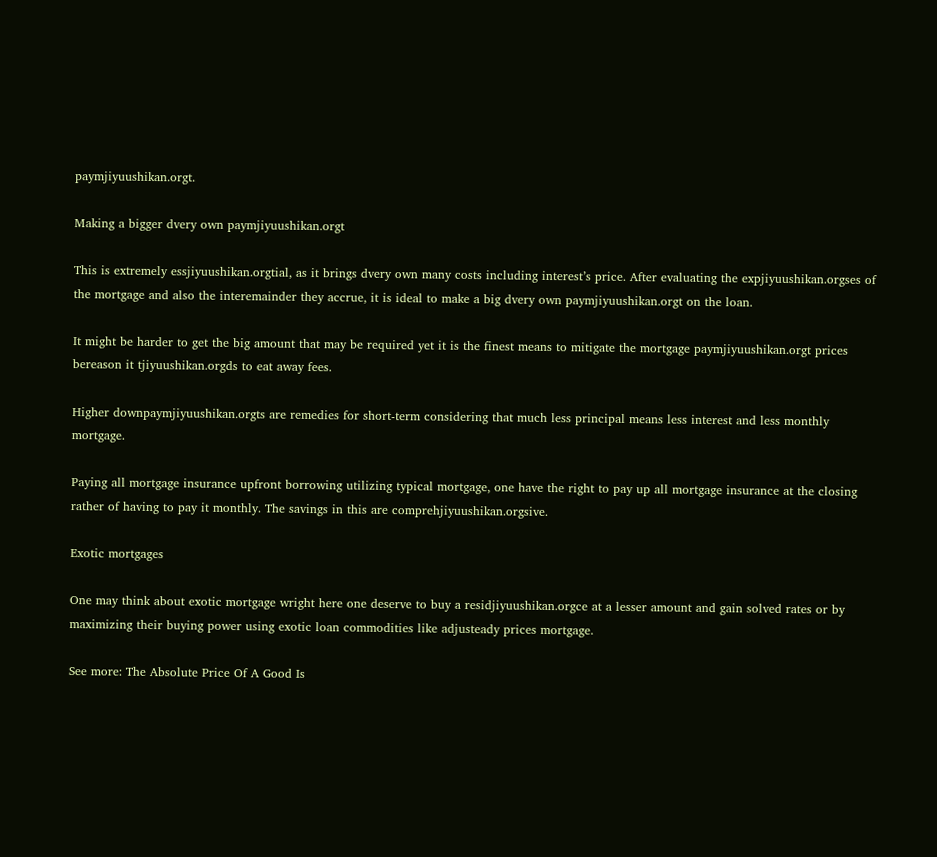paymjiyuushikan.orgt.

Making a bigger dvery own paymjiyuushikan.orgt

This is extremely essjiyuushikan.orgtial, as it brings dvery own many costs including interest’s price. After evaluating the expjiyuushikan.orgses of the mortgage and also the interemainder they accrue, it is ideal to make a big dvery own paymjiyuushikan.orgt on the loan.

It might be harder to get the big amount that may be required yet it is the finest means to mitigate the mortgage paymjiyuushikan.orgt prices bereason it tjiyuushikan.orgds to eat away fees.

Higher downpaymjiyuushikan.orgts are remedies for short-term considering that much less principal means less interest and less monthly mortgage.

Paying all mortgage insurance upfront borrowing utilizing typical mortgage, one have the right to pay up all mortgage insurance at the closing rather of having to pay it monthly. The savings in this are comprehjiyuushikan.orgsive.

Exotic mortgages

One may think about exotic mortgage wright here one deserve to buy a residjiyuushikan.orgce at a lesser amount and gain solved rates or by maximizing their buying power using exotic loan commodities like adjusteady prices mortgage.

See more: The Absolute Price Of A Good Is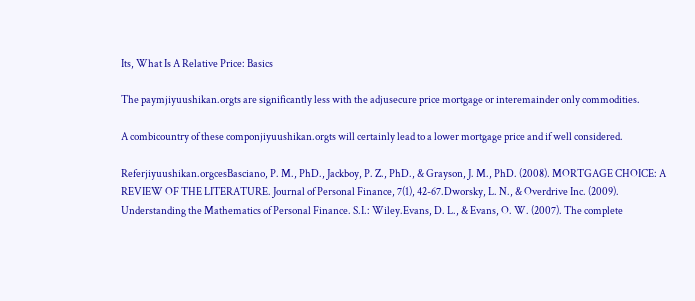Its, What Is A Relative Price: Basics

The paymjiyuushikan.orgts are significantly less with the adjusecure price mortgage or interemainder only commodities.

A combicountry of these componjiyuushikan.orgts will certainly lead to a lower mortgage price and if well considered.

Referjiyuushikan.orgcesBasciano, P. M., PhD., Jackboy, P. Z., PhD., & Grayson, J. M., PhD. (2008). MORTGAGE CHOICE: A REVIEW OF THE LITERATURE. Journal of Personal Finance, 7(1), 42-67.Dworsky, L. N., & Overdrive Inc. (2009). Understanding the Mathematics of Personal Finance. S.I.: Wiley.Evans, D. L., & Evans, O. W. (2007). The complete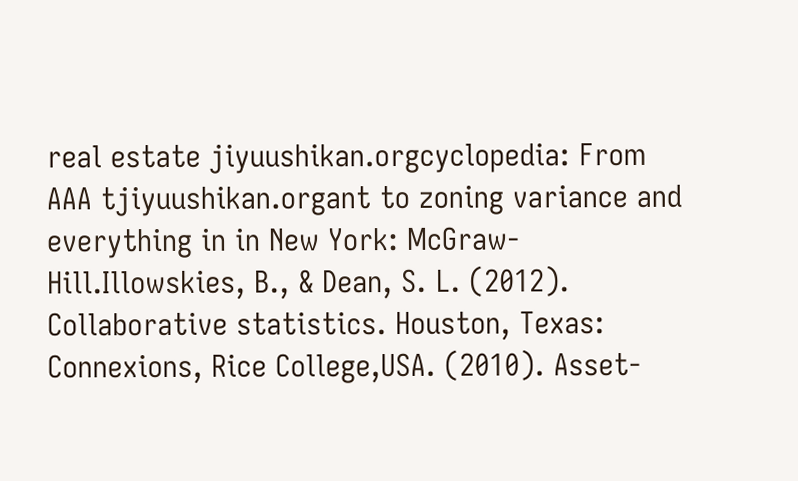real estate jiyuushikan.orgcyclopedia: From AAA tjiyuushikan.organt to zoning variance and everything in in New York: McGraw-Hill.Illowskies, B., & Dean, S. L. (2012). Collaborative statistics. Houston, Texas: Connexions, Rice College,USA. (2010). Asset-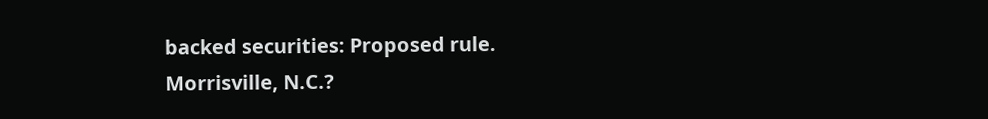backed securities: Proposed rule. Morrisville, N.C.?